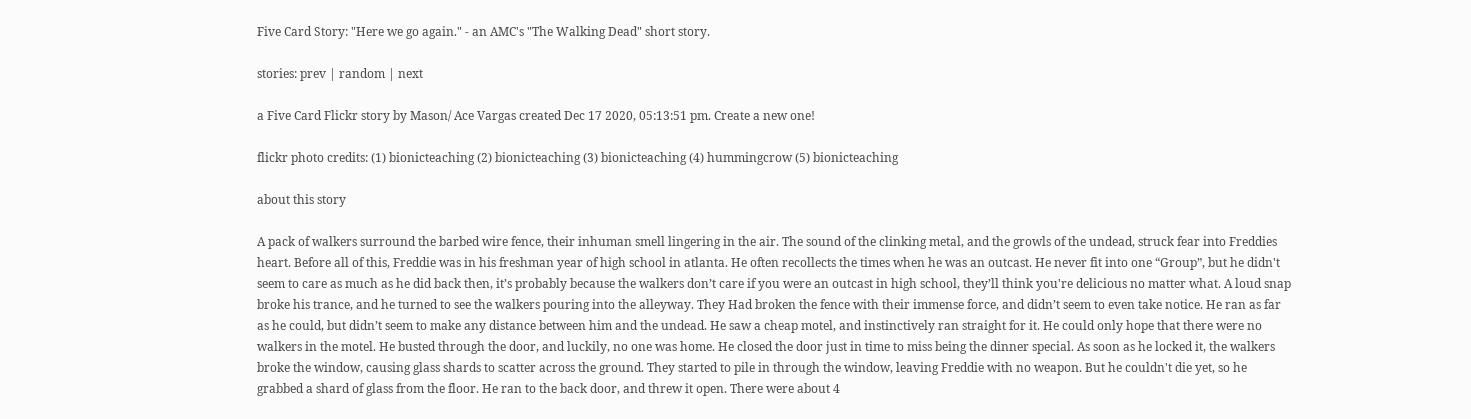Five Card Story: "Here we go again." - an AMC's "The Walking Dead" short story.

stories: prev | random | next

a Five Card Flickr story by Mason/ Ace Vargas created Dec 17 2020, 05:13:51 pm. Create a new one!

flickr photo credits: (1) bionicteaching (2) bionicteaching (3) bionicteaching (4) hummingcrow (5) bionicteaching

about this story

A pack of walkers surround the barbed wire fence, their inhuman smell lingering in the air. The sound of the clinking metal, and the growls of the undead, struck fear into Freddies heart. Before all of this, Freddie was in his freshman year of high school in atlanta. He often recollects the times when he was an outcast. He never fit into one “Group”, but he didn't seem to care as much as he did back then, it’s probably because the walkers don’t care if you were an outcast in high school, they’ll think you're delicious no matter what. A loud snap broke his trance, and he turned to see the walkers pouring into the alleyway. They Had broken the fence with their immense force, and didn’t seem to even take notice. He ran as far as he could, but didn’t seem to make any distance between him and the undead. He saw a cheap motel, and instinctively ran straight for it. He could only hope that there were no walkers in the motel. He busted through the door, and luckily, no one was home. He closed the door just in time to miss being the dinner special. As soon as he locked it, the walkers broke the window, causing glass shards to scatter across the ground. They started to pile in through the window, leaving Freddie with no weapon. But he couldn't die yet, so he grabbed a shard of glass from the floor. He ran to the back door, and threw it open. There were about 4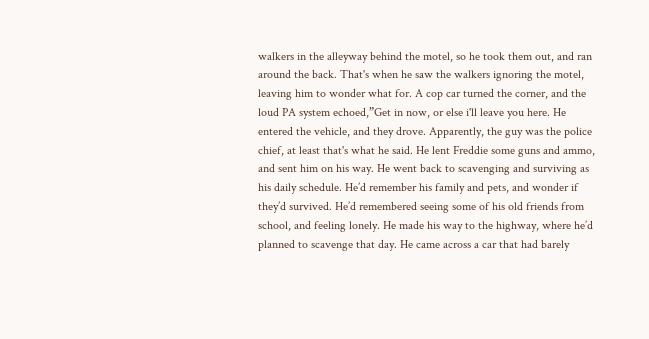walkers in the alleyway behind the motel, so he took them out, and ran around the back. That's when he saw the walkers ignoring the motel, leaving him to wonder what for. A cop car turned the corner, and the loud PA system echoed,”Get in now, or else i'll leave you here. He entered the vehicle, and they drove. Apparently, the guy was the police chief, at least that's what he said. He lent Freddie some guns and ammo, and sent him on his way. He went back to scavenging and surviving as his daily schedule. He’d remember his family and pets, and wonder if they’d survived. He’d remembered seeing some of his old friends from school, and feeling lonely. He made his way to the highway, where he’d planned to scavenge that day. He came across a car that had barely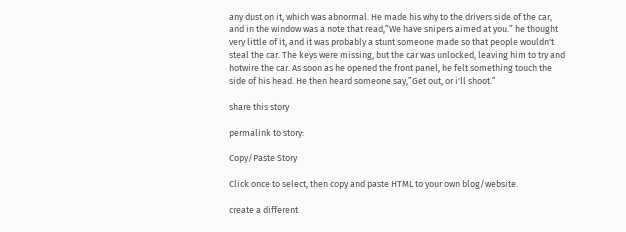any dust on it, which was abnormal. He made his why to the drivers side of the car, and in the window was a note that read,”We have snipers aimed at you.” he thought very little of it, and it was probably a stunt someone made so that people wouldn't steal the car. The keys were missing, but the car was unlocked, leaving him to try and hotwire the car. As soon as he opened the front panel, he felt something touch the side of his head. He then heard someone say,”Get out, or i'll shoot.”

share this story

permalink to story:

Copy/Paste Story

Click once to select, then copy and paste HTML to your own blog/website.

create a different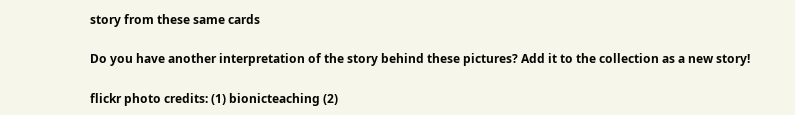story from these same cards

Do you have another interpretation of the story behind these pictures? Add it to the collection as a new story!

flickr photo credits: (1) bionicteaching (2)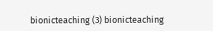bionicteaching (3) bionicteaching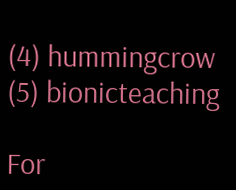(4) hummingcrow (5) bionicteaching

For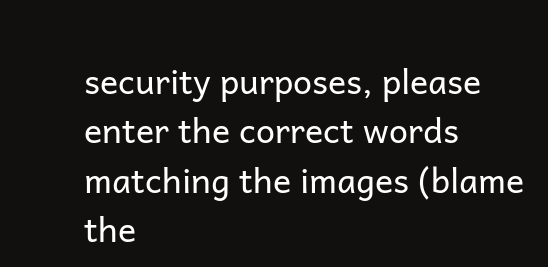security purposes, please enter the correct words matching the images (blame the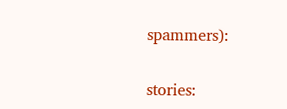spammers):

stories: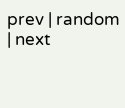prev | random | next